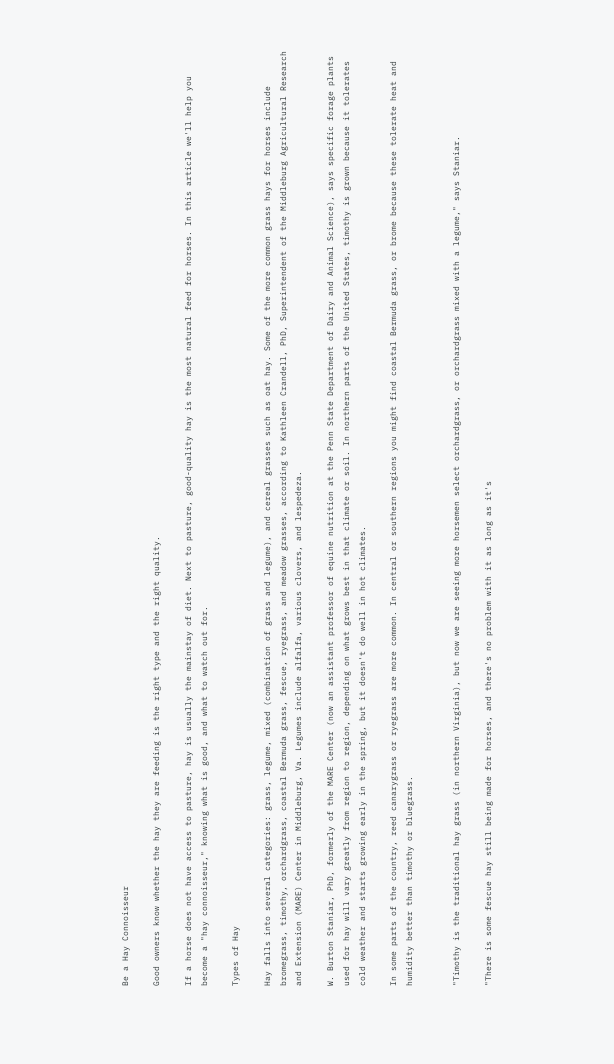Be a Hay Connoisseur

Good owners know whether the hay they are feeding is the right type and the right quality.

If a horse does not have access to pasture, hay is usually the mainstay of diet. Next to pasture, good-quality hay is the most natural feed for horses. In this article we'll help you become a "hay connoisseur," knowing what is good, and what to watch out for.

Types of Hay

Hay falls into several categories: grass, legume, mixed (combination of grass and legume), and cereal grasses such as oat hay. Some of the more common grass hays for horses include bromegrass, timothy, orchardgrass, coastal Bermuda grass, fescue, ryegrass, and meadow grasses, according to Kathleen Crandell, PhD, Superintendent of the Middleburg Agricultural Research and Extension (MARE) Center in Middleburg, Va. Legumes include alfalfa, various clovers, and lespedeza.

W. Burton Staniar, PhD, formerly of the MARE Center (now an assistant professor of equine nutrition at the Penn State Department of Dairy and Animal Science), says specific forage plants used for hay will vary greatly from region to region, depending on what grows best in that climate or soil. In northern parts of the United States, timothy is grown because it tolerates cold weather and starts growing early in the spring, but it doesn't do well in hot climates.

In some parts of the country, reed canarygrass or ryegrass are more common. In central or southern regions you might find coastal Bermuda grass, or brome because these tolerate heat and humidity better than timothy or bluegrass.


"Timothy is the traditional hay grass (in northern Virginia), but now we are seeing more horsemen select orchardgrass, or orchardgrass mixed with a legume," says Staniar.

"There is some fescue hay still being made for horses, and there's no problem with it as long as it's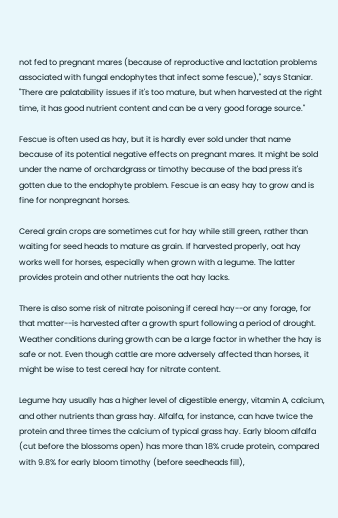not fed to pregnant mares (because of reproductive and lactation problems associated with fungal endophytes that infect some fescue)," says Staniar. "There are palatability issues if it's too mature, but when harvested at the right time, it has good nutrient content and can be a very good forage source."

Fescue is often used as hay, but it is hardly ever sold under that name because of its potential negative effects on pregnant mares. It might be sold under the name of orchardgrass or timothy because of the bad press it's gotten due to the endophyte problem. Fescue is an easy hay to grow and is fine for nonpregnant horses.

Cereal grain crops are sometimes cut for hay while still green, rather than waiting for seed heads to mature as grain. If harvested properly, oat hay works well for horses, especially when grown with a legume. The latter provides protein and other nutrients the oat hay lacks.

There is also some risk of nitrate poisoning if cereal hay--or any forage, for that matter--is harvested after a growth spurt following a period of drought. Weather conditions during growth can be a large factor in whether the hay is safe or not. Even though cattle are more adversely affected than horses, it might be wise to test cereal hay for nitrate content.

Legume hay usually has a higher level of digestible energy, vitamin A, calcium, and other nutrients than grass hay. Alfalfa, for instance, can have twice the protein and three times the calcium of typical grass hay. Early bloom alfalfa (cut before the blossoms open) has more than 18% crude protein, compared with 9.8% for early bloom timothy (before seedheads fill),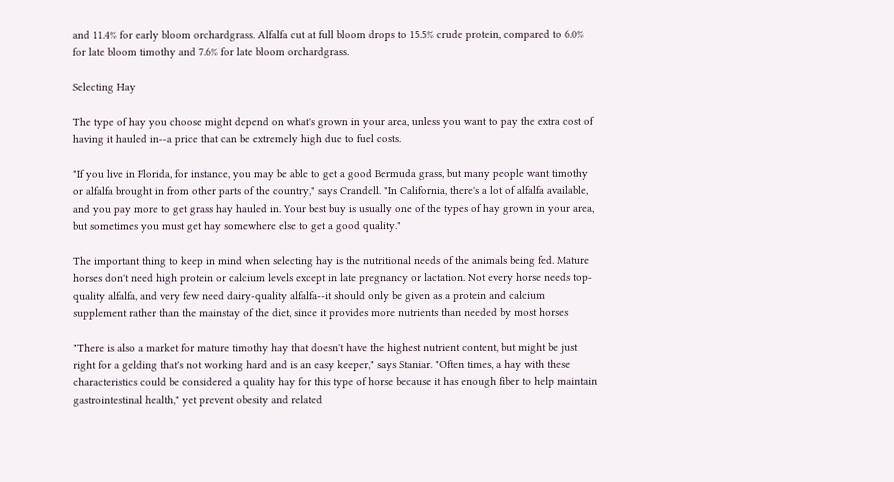and 11.4% for early bloom orchardgrass. Alfalfa cut at full bloom drops to 15.5% crude protein, compared to 6.0% for late bloom timothy and 7.6% for late bloom orchardgrass.

Selecting Hay

The type of hay you choose might depend on what's grown in your area, unless you want to pay the extra cost of having it hauled in--a price that can be extremely high due to fuel costs.

"If you live in Florida, for instance, you may be able to get a good Bermuda grass, but many people want timothy or alfalfa brought in from other parts of the country," says Crandell. "In California, there's a lot of alfalfa available, and you pay more to get grass hay hauled in. Your best buy is usually one of the types of hay grown in your area, but sometimes you must get hay somewhere else to get a good quality."

The important thing to keep in mind when selecting hay is the nutritional needs of the animals being fed. Mature horses don't need high protein or calcium levels except in late pregnancy or lactation. Not every horse needs top-quality alfalfa, and very few need dairy-quality alfalfa--it should only be given as a protein and calcium supplement rather than the mainstay of the diet, since it provides more nutrients than needed by most horses

"There is also a market for mature timothy hay that doesn't have the highest nutrient content, but might be just right for a gelding that's not working hard and is an easy keeper," says Staniar. "Often times, a hay with these characteristics could be considered a quality hay for this type of horse because it has enough fiber to help maintain gastrointestinal health," yet prevent obesity and related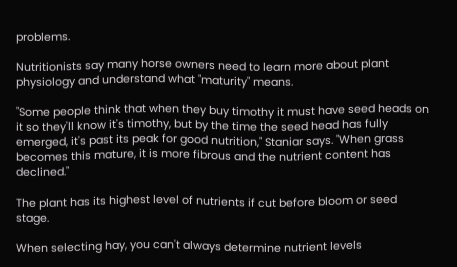problems.

Nutritionists say many horse owners need to learn more about plant physiology and understand what "maturity" means.

"Some people think that when they buy timothy it must have seed heads on it so they'll know it's timothy, but by the time the seed head has fully emerged, it's past its peak for good nutrition," Staniar says. "When grass becomes this mature, it is more fibrous and the nutrient content has declined."

The plant has its highest level of nutrients if cut before bloom or seed stage.

When selecting hay, you can't always determine nutrient levels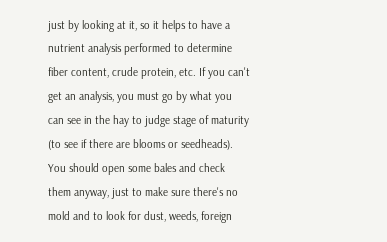just by looking at it, so it helps to have a nutrient analysis performed to determine fiber content, crude protein, etc. If you can't get an analysis, you must go by what you can see in the hay to judge stage of maturity (to see if there are blooms or seedheads). You should open some bales and check them anyway, just to make sure there's no mold and to look for dust, weeds, foreign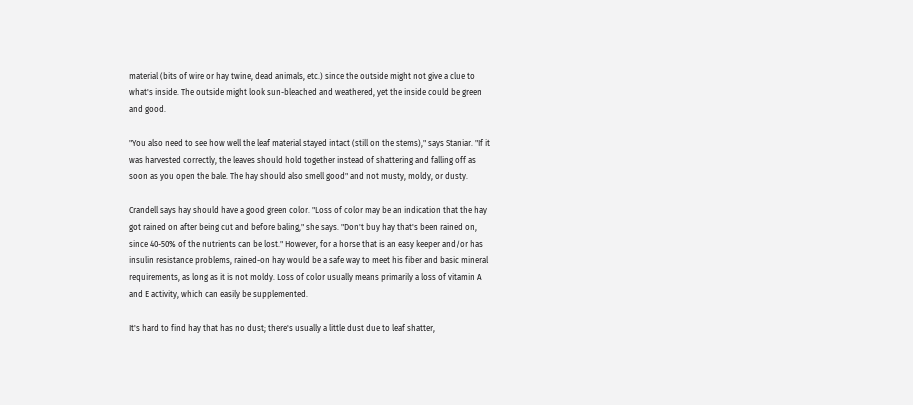material (bits of wire or hay twine, dead animals, etc.) since the outside might not give a clue to what's inside. The outside might look sun-bleached and weathered, yet the inside could be green and good.

"You also need to see how well the leaf material stayed intact (still on the stems)," says Staniar. "If it was harvested correctly, the leaves should hold together instead of shattering and falling off as soon as you open the bale. The hay should also smell good" and not musty, moldy, or dusty.

Crandell says hay should have a good green color. "Loss of color may be an indication that the hay got rained on after being cut and before baling," she says. "Don't buy hay that's been rained on, since 40-50% of the nutrients can be lost." However, for a horse that is an easy keeper and/or has insulin resistance problems, rained-on hay would be a safe way to meet his fiber and basic mineral requirements, as long as it is not moldy. Loss of color usually means primarily a loss of vitamin A and E activity, which can easily be supplemented.

It's hard to find hay that has no dust; there's usually a little dust due to leaf shatter,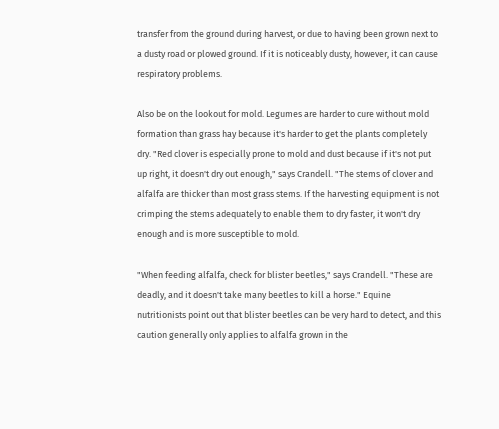transfer from the ground during harvest, or due to having been grown next to a dusty road or plowed ground. If it is noticeably dusty, however, it can cause respiratory problems.

Also be on the lookout for mold. Legumes are harder to cure without mold formation than grass hay because it's harder to get the plants completely dry. "Red clover is especially prone to mold and dust because if it's not put up right, it doesn't dry out enough," says Crandell. "The stems of clover and alfalfa are thicker than most grass stems. If the harvesting equipment is not crimping the stems adequately to enable them to dry faster, it won't dry enough and is more susceptible to mold.

"When feeding alfalfa, check for blister beetles," says Crandell. "These are deadly, and it doesn't take many beetles to kill a horse." Equine nutritionists point out that blister beetles can be very hard to detect, and this caution generally only applies to alfalfa grown in the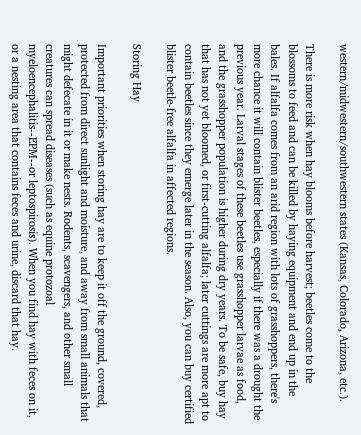western/midwestern/southwestern states (Kansas, Colorado, Arizona, etc.).

There is more risk when hay blooms before harvest; beetles come to the blossoms to feed and can be killed by haying equipment and end up in the bales. If alfalfa comes from an arid region with lots of grasshoppers, there's more chance it will contain blister beetles, especially if there was a drought the previous year. Larval stages of these beetles use grasshopper larvae as food, and the grasshopper population is higher during dry years. To be safe, buy hay that has not yet bloomed, or first-cutting alfalfa; later cuttings are more apt to contain beetles since they emerge later in the season. Also, you can buy certified blister beetle-free alfalfa in affected regions.

Storing Hay

Important priorities when storing hay are to keep it off the ground, covered, protected from direct sunlight and moisture, and away from small animals that might defecate in it or make nests. Rodents, scavengers, and other small creatures can spread diseases (such as equine protozoal myeloencephalitis--EPM--or leptospirosis). When you find hay with feces on it, or a nesting area that contains feces and urine, discard that hay.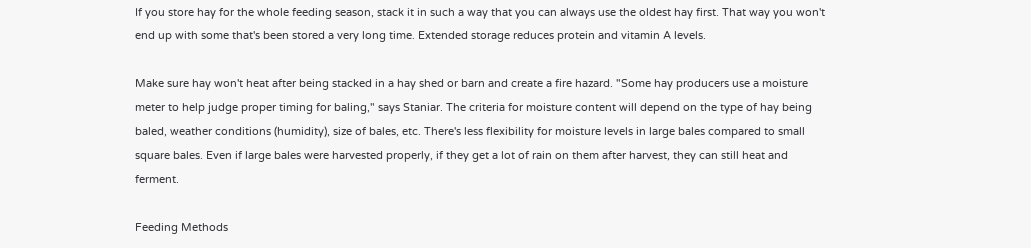If you store hay for the whole feeding season, stack it in such a way that you can always use the oldest hay first. That way you won't end up with some that's been stored a very long time. Extended storage reduces protein and vitamin A levels.

Make sure hay won't heat after being stacked in a hay shed or barn and create a fire hazard. "Some hay producers use a moisture meter to help judge proper timing for baling," says Staniar. The criteria for moisture content will depend on the type of hay being baled, weather conditions (humidity), size of bales, etc. There's less flexibility for moisture levels in large bales compared to small square bales. Even if large bales were harvested properly, if they get a lot of rain on them after harvest, they can still heat and ferment.

Feeding Methods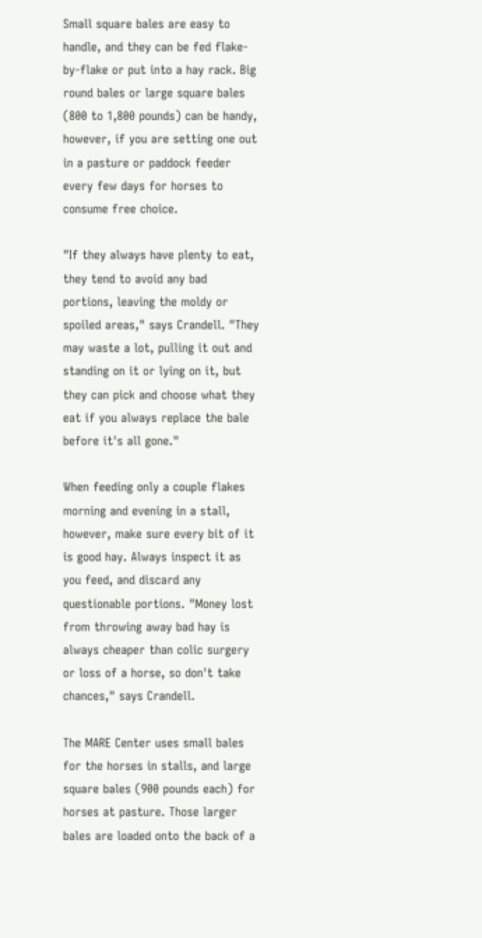Small square bales are easy to handle, and they can be fed flake-by-flake or put into a hay rack. Big round bales or large square bales (800 to 1,800 pounds) can be handy, however, if you are setting one out in a pasture or paddock feeder every few days for horses to consume free choice.

"If they always have plenty to eat, they tend to avoid any bad portions, leaving the moldy or spoiled areas," says Crandell. "They may waste a lot, pulling it out and standing on it or lying on it, but they can pick and choose what they eat if you always replace the bale before it's all gone."

When feeding only a couple flakes morning and evening in a stall, however, make sure every bit of it is good hay. Always inspect it as you feed, and discard any questionable portions. "Money lost from throwing away bad hay is always cheaper than colic surgery or loss of a horse, so don't take chances," says Crandell.

The MARE Center uses small bales for the horses in stalls, and large square bales (900 pounds each) for horses at pasture. Those larger bales are loaded onto the back of a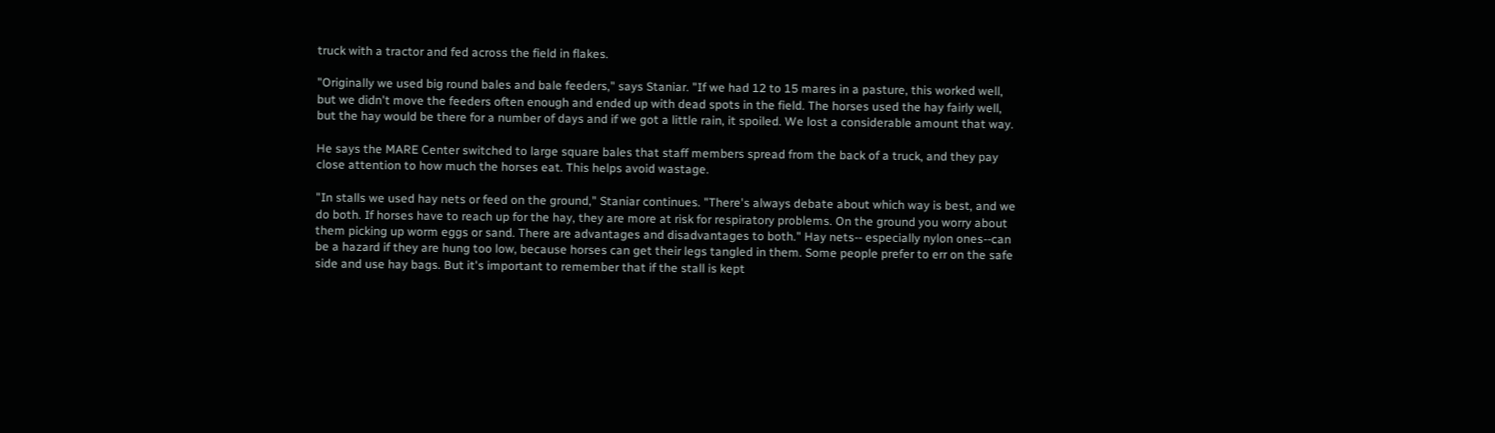truck with a tractor and fed across the field in flakes.

"Originally we used big round bales and bale feeders," says Staniar. "If we had 12 to 15 mares in a pasture, this worked well, but we didn't move the feeders often enough and ended up with dead spots in the field. The horses used the hay fairly well, but the hay would be there for a number of days and if we got a little rain, it spoiled. We lost a considerable amount that way.

He says the MARE Center switched to large square bales that staff members spread from the back of a truck, and they pay close attention to how much the horses eat. This helps avoid wastage.

"In stalls we used hay nets or feed on the ground," Staniar continues. "There's always debate about which way is best, and we do both. If horses have to reach up for the hay, they are more at risk for respiratory problems. On the ground you worry about them picking up worm eggs or sand. There are advantages and disadvantages to both." Hay nets-- especially nylon ones--can be a hazard if they are hung too low, because horses can get their legs tangled in them. Some people prefer to err on the safe side and use hay bags. But it's important to remember that if the stall is kept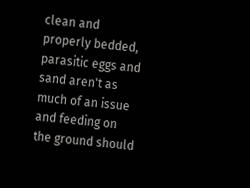clean and properly bedded, parasitic eggs and sand aren't as much of an issue and feeding on the ground should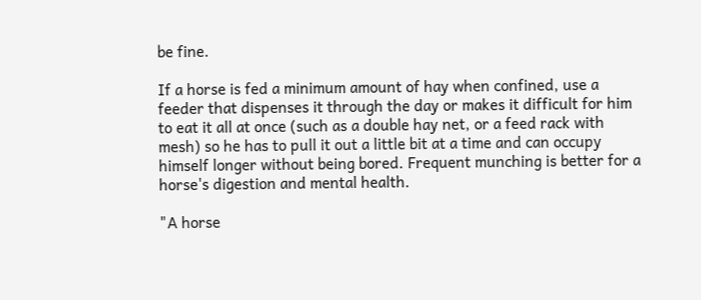be fine.

If a horse is fed a minimum amount of hay when confined, use a feeder that dispenses it through the day or makes it difficult for him to eat it all at once (such as a double hay net, or a feed rack with mesh) so he has to pull it out a little bit at a time and can occupy himself longer without being bored. Frequent munching is better for a horse's digestion and mental health.

"A horse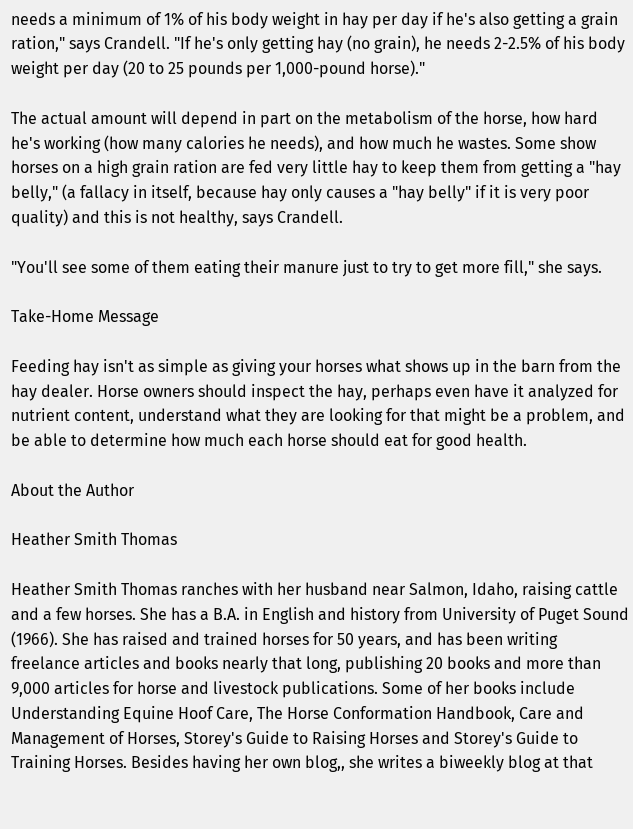needs a minimum of 1% of his body weight in hay per day if he's also getting a grain ration," says Crandell. "If he's only getting hay (no grain), he needs 2-2.5% of his body weight per day (20 to 25 pounds per 1,000-pound horse)."

The actual amount will depend in part on the metabolism of the horse, how hard he's working (how many calories he needs), and how much he wastes. Some show horses on a high grain ration are fed very little hay to keep them from getting a "hay belly," (a fallacy in itself, because hay only causes a "hay belly" if it is very poor quality) and this is not healthy, says Crandell.

"You'll see some of them eating their manure just to try to get more fill," she says.

Take-Home Message

Feeding hay isn't as simple as giving your horses what shows up in the barn from the hay dealer. Horse owners should inspect the hay, perhaps even have it analyzed for nutrient content, understand what they are looking for that might be a problem, and be able to determine how much each horse should eat for good health.

About the Author

Heather Smith Thomas

Heather Smith Thomas ranches with her husband near Salmon, Idaho, raising cattle and a few horses. She has a B.A. in English and history from University of Puget Sound (1966). She has raised and trained horses for 50 years, and has been writing freelance articles and books nearly that long, publishing 20 books and more than 9,000 articles for horse and livestock publications. Some of her books include Understanding Equine Hoof Care, The Horse Conformation Handbook, Care and Management of Horses, Storey's Guide to Raising Horses and Storey's Guide to Training Horses. Besides having her own blog,, she writes a biweekly blog at that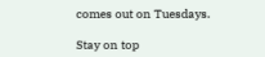comes out on Tuesdays.

Stay on top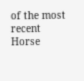of the most recent Horse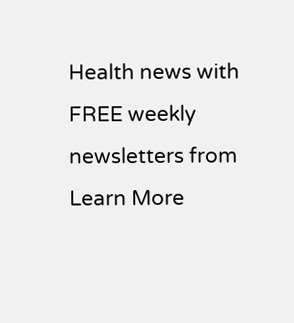Health news with FREE weekly newsletters from Learn More